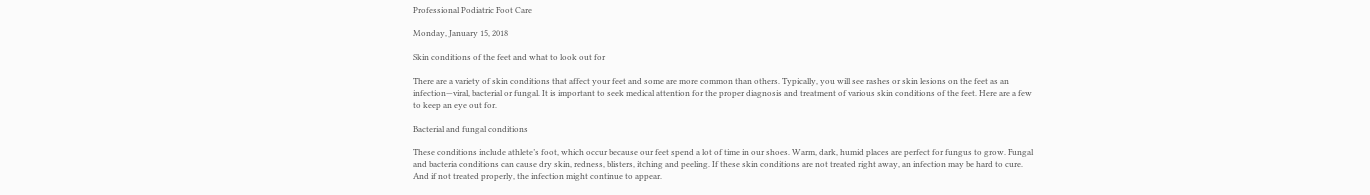Professional Podiatric Foot Care

Monday, January 15, 2018

Skin conditions of the feet and what to look out for

There are a variety of skin conditions that affect your feet and some are more common than others. Typically, you will see rashes or skin lesions on the feet as an infection—viral, bacterial or fungal. It is important to seek medical attention for the proper diagnosis and treatment of various skin conditions of the feet. Here are a few to keep an eye out for.

Bacterial and fungal conditions

These conditions include athlete’s foot, which occur because our feet spend a lot of time in our shoes. Warm, dark, humid places are perfect for fungus to grow. Fungal and bacteria conditions can cause dry skin, redness, blisters, itching and peeling. If these skin conditions are not treated right away, an infection may be hard to cure. And if not treated properly, the infection might continue to appear.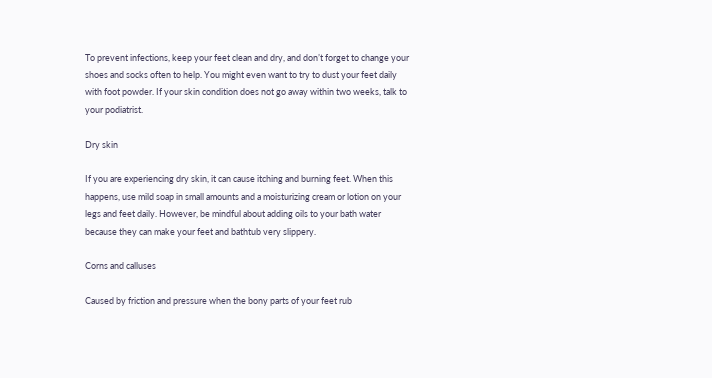To prevent infections, keep your feet clean and dry, and don’t forget to change your shoes and socks often to help. You might even want to try to dust your feet daily with foot powder. If your skin condition does not go away within two weeks, talk to your podiatrist.

Dry skin

If you are experiencing dry skin, it can cause itching and burning feet. When this happens, use mild soap in small amounts and a moisturizing cream or lotion on your legs and feet daily. However, be mindful about adding oils to your bath water because they can make your feet and bathtub very slippery.

Corns and calluses

Caused by friction and pressure when the bony parts of your feet rub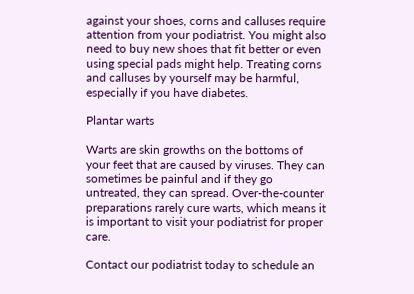against your shoes, corns and calluses require attention from your podiatrist. You might also need to buy new shoes that fit better or even using special pads might help. Treating corns and calluses by yourself may be harmful, especially if you have diabetes.

Plantar warts

Warts are skin growths on the bottoms of your feet that are caused by viruses. They can sometimes be painful and if they go untreated, they can spread. Over-the-counter preparations rarely cure warts, which means it is important to visit your podiatrist for proper care.

Contact our podiatrist today to schedule an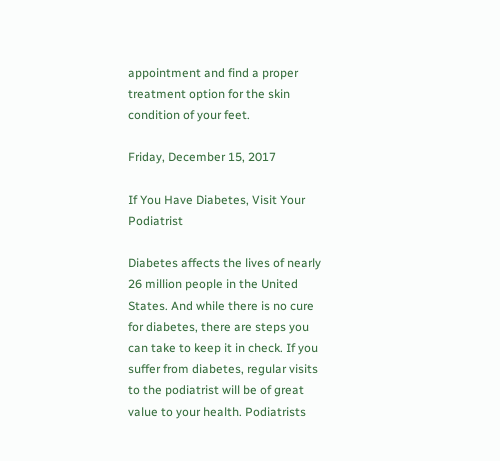appointment and find a proper treatment option for the skin condition of your feet.

Friday, December 15, 2017

If You Have Diabetes, Visit Your Podiatrist

Diabetes affects the lives of nearly 26 million people in the United States. And while there is no cure for diabetes, there are steps you can take to keep it in check. If you suffer from diabetes, regular visits to the podiatrist will be of great value to your health. Podiatrists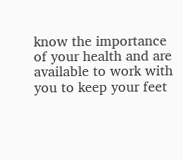know the importance of your health and are available to work with you to keep your feet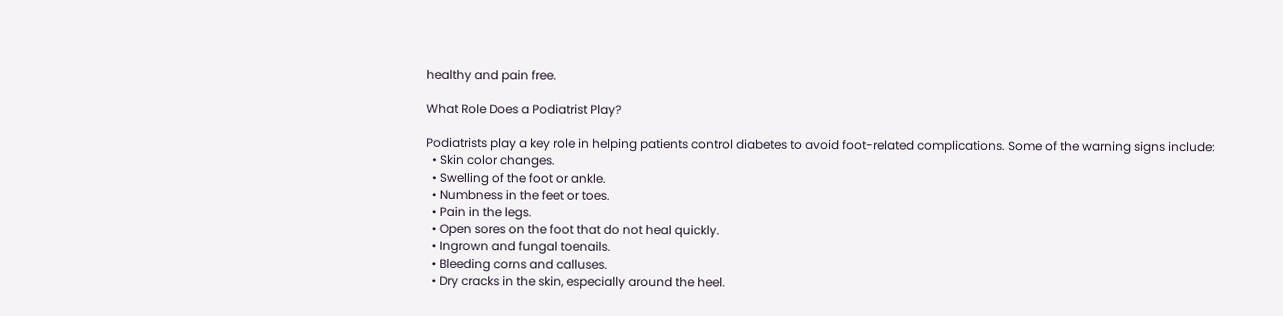healthy and pain free.

What Role Does a Podiatrist Play?

Podiatrists play a key role in helping patients control diabetes to avoid foot-related complications. Some of the warning signs include:
  • Skin color changes.
  • Swelling of the foot or ankle.
  • Numbness in the feet or toes.
  • Pain in the legs.
  • Open sores on the foot that do not heal quickly.
  • Ingrown and fungal toenails.
  • Bleeding corns and calluses.
  • Dry cracks in the skin, especially around the heel.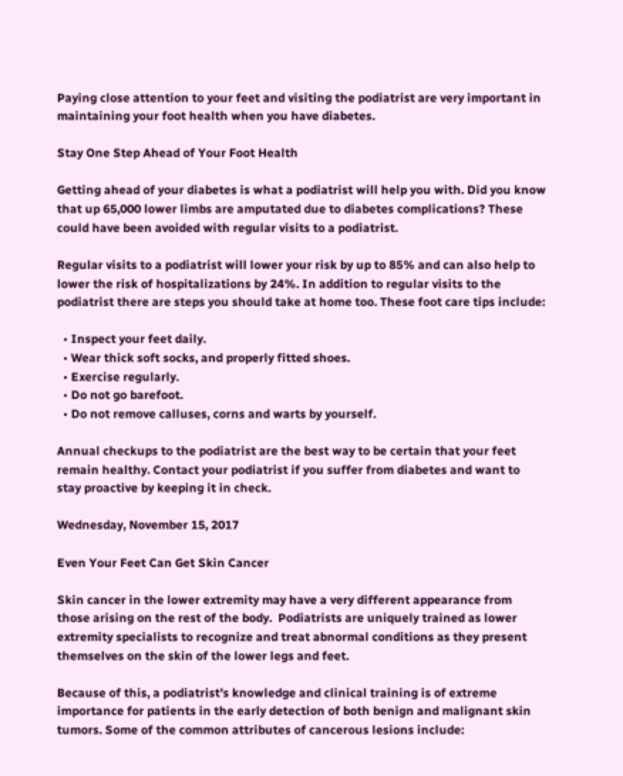Paying close attention to your feet and visiting the podiatrist are very important in maintaining your foot health when you have diabetes.

Stay One Step Ahead of Your Foot Health

Getting ahead of your diabetes is what a podiatrist will help you with. Did you know that up 65,000 lower limbs are amputated due to diabetes complications? These could have been avoided with regular visits to a podiatrist.

Regular visits to a podiatrist will lower your risk by up to 85% and can also help to lower the risk of hospitalizations by 24%. In addition to regular visits to the podiatrist there are steps you should take at home too. These foot care tips include:

  • Inspect your feet daily.
  • Wear thick soft socks, and properly fitted shoes.
  • Exercise regularly.
  • Do not go barefoot.
  • Do not remove calluses, corns and warts by yourself.

Annual checkups to the podiatrist are the best way to be certain that your feet remain healthy. Contact your podiatrist if you suffer from diabetes and want to stay proactive by keeping it in check.

Wednesday, November 15, 2017

Even Your Feet Can Get Skin Cancer

Skin cancer in the lower extremity may have a very different appearance from those arising on the rest of the body.  Podiatrists are uniquely trained as lower extremity specialists to recognize and treat abnormal conditions as they present themselves on the skin of the lower legs and feet.

Because of this, a podiatrist’s knowledge and clinical training is of extreme importance for patients in the early detection of both benign and malignant skin tumors. Some of the common attributes of cancerous lesions include: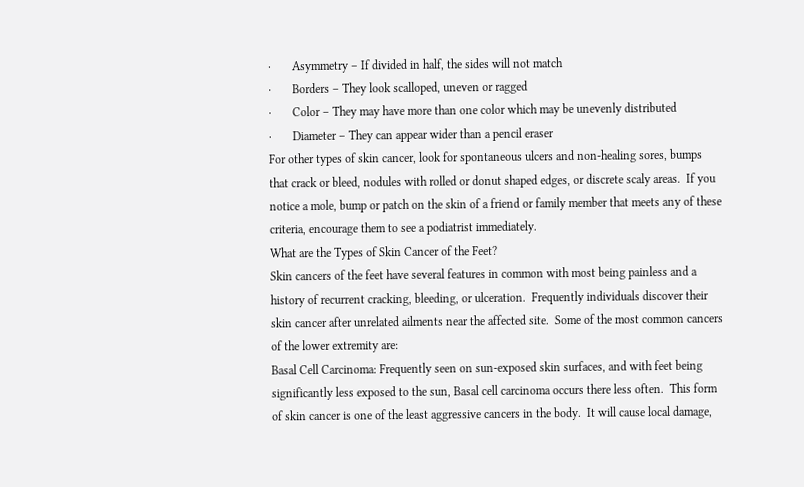·       Asymmetry – If divided in half, the sides will not match
·       Borders – They look scalloped, uneven or ragged
·       Color – They may have more than one color which may be unevenly distributed
·       Diameter – They can appear wider than a pencil eraser
For other types of skin cancer, look for spontaneous ulcers and non-healing sores, bumps that crack or bleed, nodules with rolled or donut shaped edges, or discrete scaly areas.  If you notice a mole, bump or patch on the skin of a friend or family member that meets any of these criteria, encourage them to see a podiatrist immediately.
What are the Types of Skin Cancer of the Feet?
Skin cancers of the feet have several features in common with most being painless and a history of recurrent cracking, bleeding, or ulceration.  Frequently individuals discover their skin cancer after unrelated ailments near the affected site.  Some of the most common cancers of the lower extremity are:
Basal Cell Carcinoma: Frequently seen on sun-exposed skin surfaces, and with feet being significantly less exposed to the sun, Basal cell carcinoma occurs there less often.  This form of skin cancer is one of the least aggressive cancers in the body.  It will cause local damage,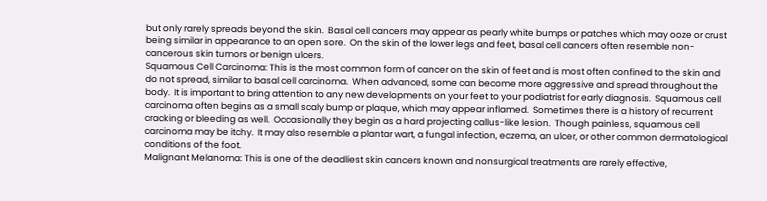but only rarely spreads beyond the skin.  Basal cell cancers may appear as pearly white bumps or patches which may ooze or crust being similar in appearance to an open sore.  On the skin of the lower legs and feet, basal cell cancers often resemble non-cancerous skin tumors or benign ulcers.
Squamous Cell Carcinoma: This is the most common form of cancer on the skin of feet and is most often confined to the skin and do not spread, similar to basal cell carcinoma.  When advanced, some can become more aggressive and spread throughout the body.  It is important to bring attention to any new developments on your feet to your podiatrist for early diagnosis.  Squamous cell carcinoma often begins as a small scaly bump or plaque, which may appear inflamed.  Sometimes there is a history of recurrent cracking or bleeding as well.  Occasionally they begin as a hard projecting callus-like lesion.  Though painless, squamous cell carcinoma may be itchy.  It may also resemble a plantar wart, a fungal infection, eczema, an ulcer, or other common dermatological conditions of the foot.
Malignant Melanoma: This is one of the deadliest skin cancers known and nonsurgical treatments are rarely effective,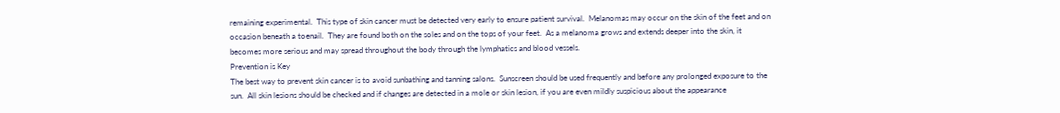remaining experimental.  This type of skin cancer must be detected very early to ensure patient survival.  Melanomas may occur on the skin of the feet and on occasion beneath a toenail.  They are found both on the soles and on the tops of your feet.  As a melanoma grows and extends deeper into the skin, it becomes more serious and may spread throughout the body through the lymphatics and blood vessels.
Prevention is Key
The best way to prevent skin cancer is to avoid sunbathing and tanning salons.  Sunscreen should be used frequently and before any prolonged exposure to the sun.  All skin lesions should be checked and if changes are detected in a mole or skin lesion, if you are even mildly suspicious about the appearance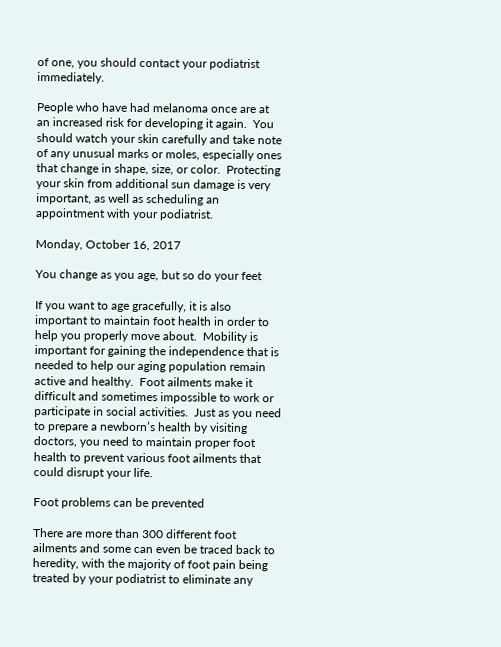of one, you should contact your podiatrist immediately.

People who have had melanoma once are at an increased risk for developing it again.  You should watch your skin carefully and take note of any unusual marks or moles, especially ones that change in shape, size, or color.  Protecting your skin from additional sun damage is very important, as well as scheduling an appointment with your podiatrist.

Monday, October 16, 2017

You change as you age, but so do your feet

If you want to age gracefully, it is also important to maintain foot health in order to help you properly move about.  Mobility is important for gaining the independence that is needed to help our aging population remain active and healthy.  Foot ailments make it difficult and sometimes impossible to work or participate in social activities.  Just as you need to prepare a newborn’s health by visiting doctors, you need to maintain proper foot health to prevent various foot ailments that could disrupt your life.

Foot problems can be prevented

There are more than 300 different foot ailments and some can even be traced back to heredity, with the majority of foot pain being treated by your podiatrist to eliminate any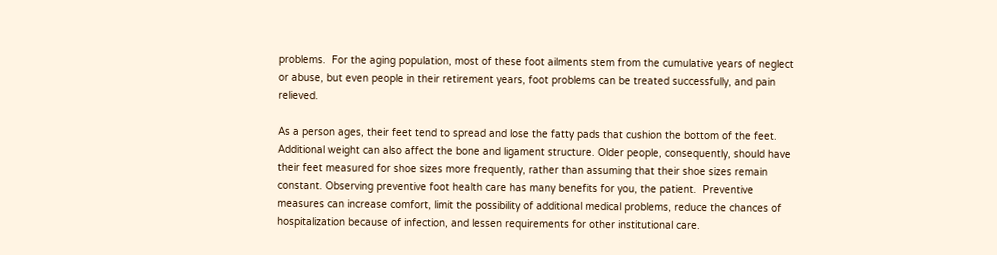problems.  For the aging population, most of these foot ailments stem from the cumulative years of neglect or abuse, but even people in their retirement years, foot problems can be treated successfully, and pain relieved.

As a person ages, their feet tend to spread and lose the fatty pads that cushion the bottom of the feet.  Additional weight can also affect the bone and ligament structure. Older people, consequently, should have their feet measured for shoe sizes more frequently, rather than assuming that their shoe sizes remain constant. Observing preventive foot health care has many benefits for you, the patient.  Preventive measures can increase comfort, limit the possibility of additional medical problems, reduce the chances of hospitalization because of infection, and lessen requirements for other institutional care.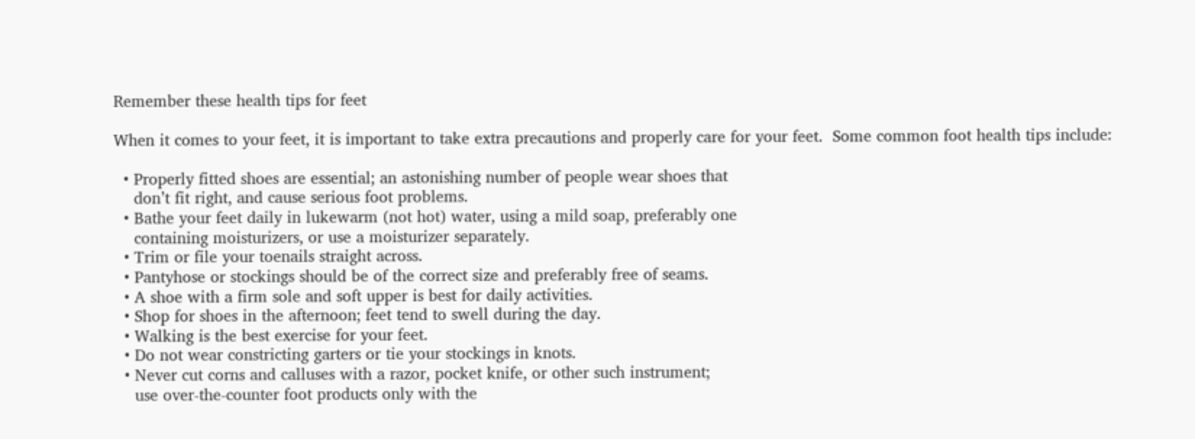Remember these health tips for feet

When it comes to your feet, it is important to take extra precautions and properly care for your feet.  Some common foot health tips include:

  • Properly fitted shoes are essential; an astonishing number of people wear shoes that
    don’t fit right, and cause serious foot problems.
  • Bathe your feet daily in lukewarm (not hot) water, using a mild soap, preferably one
    containing moisturizers, or use a moisturizer separately.
  • Trim or file your toenails straight across.
  • Pantyhose or stockings should be of the correct size and preferably free of seams.
  • A shoe with a firm sole and soft upper is best for daily activities.
  • Shop for shoes in the afternoon; feet tend to swell during the day.
  • Walking is the best exercise for your feet.
  • Do not wear constricting garters or tie your stockings in knots.
  • Never cut corns and calluses with a razor, pocket knife, or other such instrument;
    use over-the-counter foot products only with the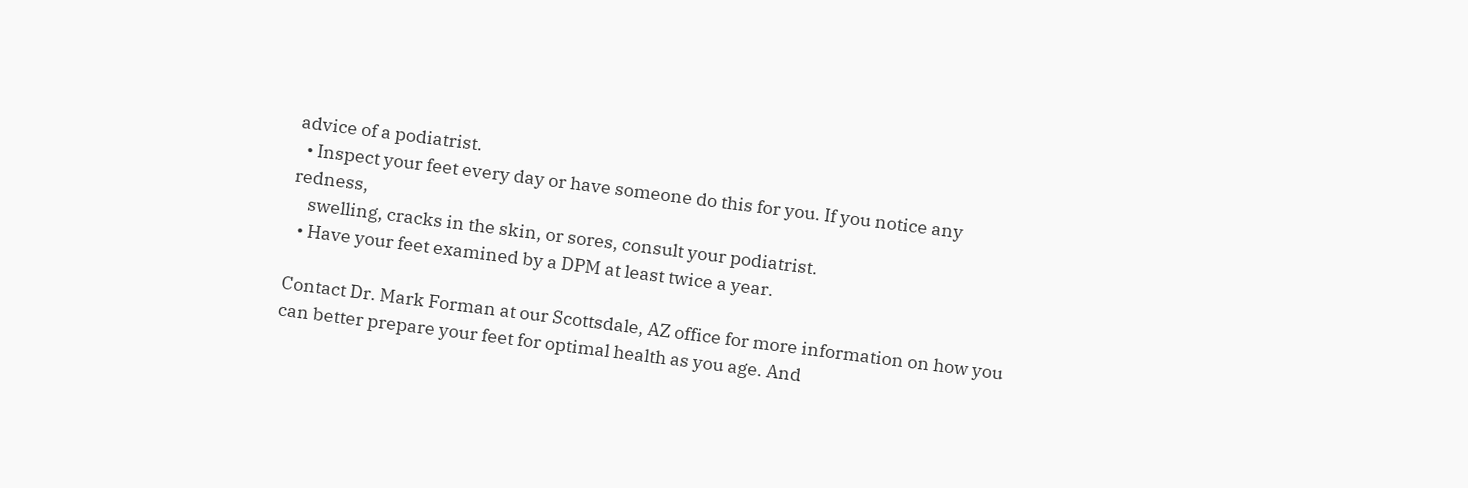advice of a podiatrist.
  • Inspect your feet every day or have someone do this for you. If you notice any redness,
    swelling, cracks in the skin, or sores, consult your podiatrist.
  • Have your feet examined by a DPM at least twice a year.

Contact Dr. Mark Forman at our Scottsdale, AZ office for more information on how you can better prepare your feet for optimal health as you age. And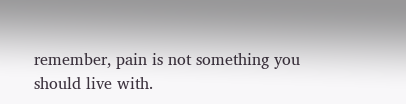remember, pain is not something you should live with.